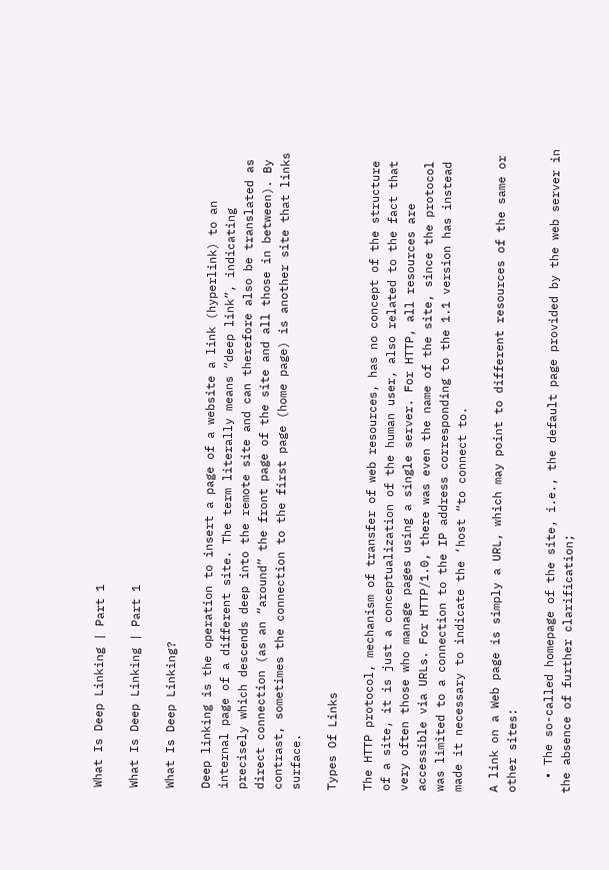What Is Deep Linking | Part 1

What Is Deep Linking | Part 1

What Is Deep Linking?

Deep linking is the operation to insert a page of a website a link (hyperlink) to an internal page of a different site. The term literally means “deep link”, indicating precisely which descends deep into the remote site and can therefore also be translated as direct connection (as an “around” the front page of the site and all those in between). By contrast, sometimes the connection to the first page (home page) is another site that links surface.

Types Of Links

The HTTP protocol, mechanism of transfer of web resources, has no concept of the structure of a site, it is just a conceptualization of the human user, also related to the fact that very often those who manage pages using a single server. For HTTP, all resources are accessible via URLs. For HTTP/1.0, there was even the name of the site, since the protocol was limited to a connection to the IP address corresponding to the 1.1 version has instead made it necessary to indicate the ‘host “to connect to.

A link on a Web page is simply a URL, which may point to different resources of the same or other sites:

  • The so-called homepage of the site, i.e., the default page provided by the web server in the absence of further clarification;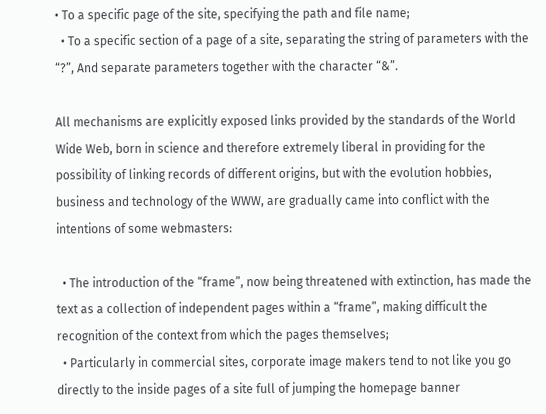• To a specific page of the site, specifying the path and file name;
  • To a specific section of a page of a site, separating the string of parameters with the “?”, And separate parameters together with the character “&”.

All mechanisms are explicitly exposed links provided by the standards of the World Wide Web, born in science and therefore extremely liberal in providing for the possibility of linking records of different origins, but with the evolution hobbies, business and technology of the WWW, are gradually came into conflict with the intentions of some webmasters:

  • The introduction of the “frame”, now being threatened with extinction, has made the text as a collection of independent pages within a “frame”, making difficult the recognition of the context from which the pages themselves;
  • Particularly in commercial sites, corporate image makers tend to not like you go directly to the inside pages of a site full of jumping the homepage banner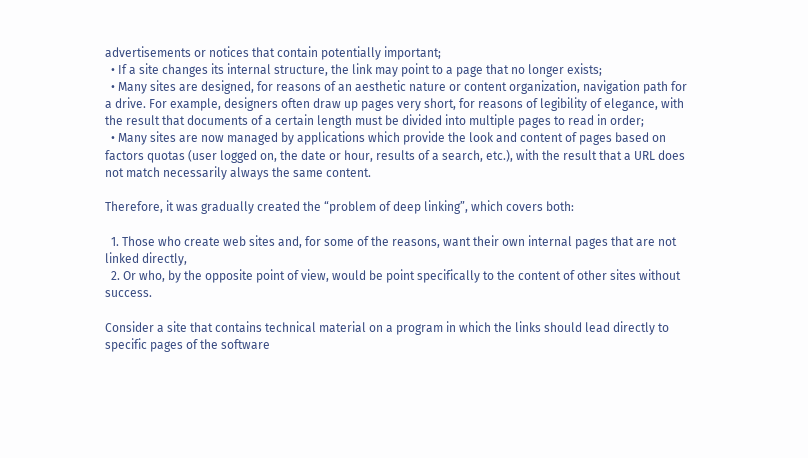advertisements or notices that contain potentially important;
  • If a site changes its internal structure, the link may point to a page that no longer exists;
  • Many sites are designed, for reasons of an aesthetic nature or content organization, navigation path for a drive. For example, designers often draw up pages very short, for reasons of legibility of elegance, with the result that documents of a certain length must be divided into multiple pages to read in order;
  • Many sites are now managed by applications which provide the look and content of pages based on factors quotas (user logged on, the date or hour, results of a search, etc.), with the result that a URL does not match necessarily always the same content.

Therefore, it was gradually created the “problem of deep linking”, which covers both:

  1. Those who create web sites and, for some of the reasons, want their own internal pages that are not linked directly,
  2. Or who, by the opposite point of view, would be point specifically to the content of other sites without success.

Consider a site that contains technical material on a program in which the links should lead directly to specific pages of the software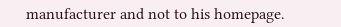manufacturer and not to his homepage.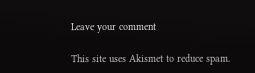Leave your comment

This site uses Akismet to reduce spam.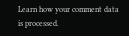Learn how your comment data is processed.